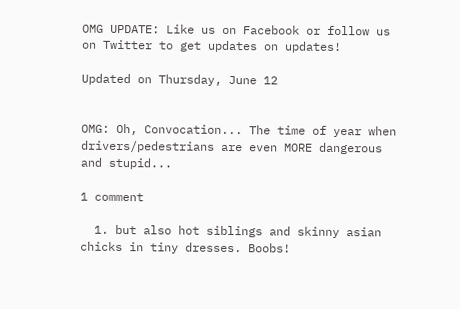OMG UPDATE: Like us on Facebook or follow us on Twitter to get updates on updates!

Updated on Thursday, June 12


OMG: Oh, Convocation... The time of year when drivers/pedestrians are even MORE dangerous and stupid...

1 comment

  1. but also hot siblings and skinny asian chicks in tiny dresses. Boobs!